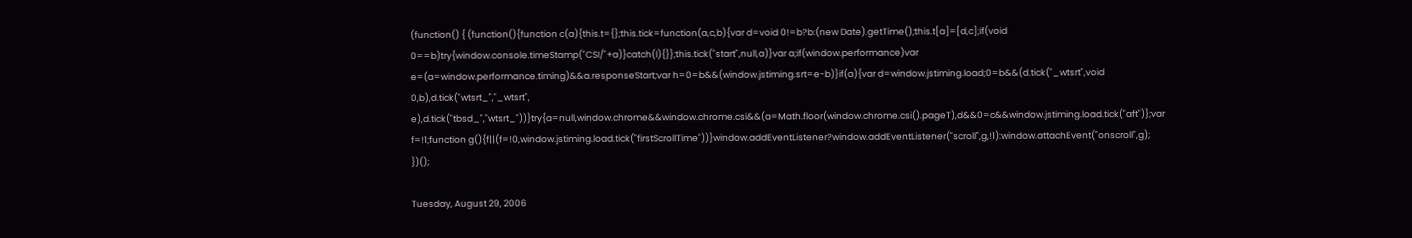(function() { (function(){function c(a){this.t={};this.tick=function(a,c,b){var d=void 0!=b?b:(new Date).getTime();this.t[a]=[d,c];if(void 0==b)try{window.console.timeStamp("CSI/"+a)}catch(l){}};this.tick("start",null,a)}var a;if(window.performance)var e=(a=window.performance.timing)&&a.responseStart;var h=0=b&&(window.jstiming.srt=e-b)}if(a){var d=window.jstiming.load;0=b&&(d.tick("_wtsrt",void 0,b),d.tick("wtsrt_","_wtsrt", e),d.tick("tbsd_","wtsrt_"))}try{a=null,window.chrome&&window.chrome.csi&&(a=Math.floor(window.chrome.csi().pageT),d&&0=c&&window.jstiming.load.tick("aft")};var f=!1;function g(){f||(f=!0,window.jstiming.load.tick("firstScrollTime"))}window.addEventListener?window.addEventListener("scroll",g,!1):window.attachEvent("onscroll",g); })();

Tuesday, August 29, 2006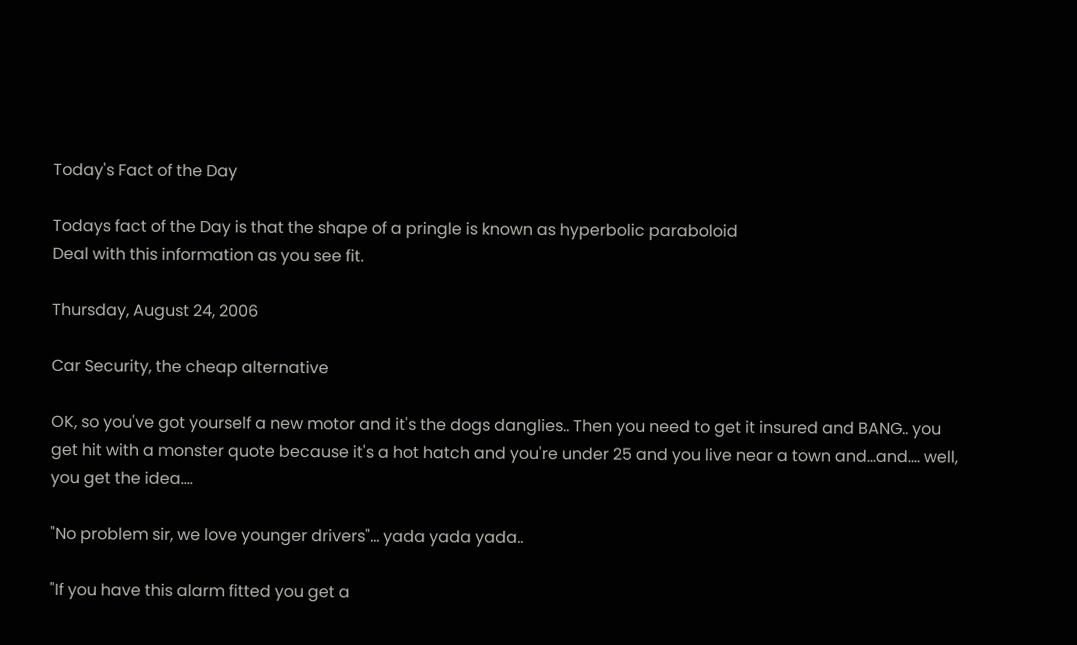Today's Fact of the Day

Todays fact of the Day is that the shape of a pringle is known as hyperbolic paraboloid
Deal with this information as you see fit.

Thursday, August 24, 2006

Car Security, the cheap alternative

OK, so you've got yourself a new motor and it's the dogs danglies.. Then you need to get it insured and BANG.. you get hit with a monster quote because it's a hot hatch and you're under 25 and you live near a town and...and.... well, you get the idea....

"No problem sir, we love younger drivers"... yada yada yada..

"If you have this alarm fitted you get a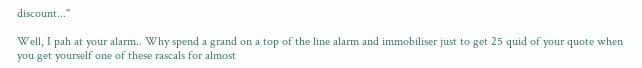discount..."

Well, I pah at your alarm.. Why spend a grand on a top of the line alarm and immobiliser just to get 25 quid of your quote when you get yourself one of these rascals for almost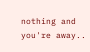nothing and you're away..